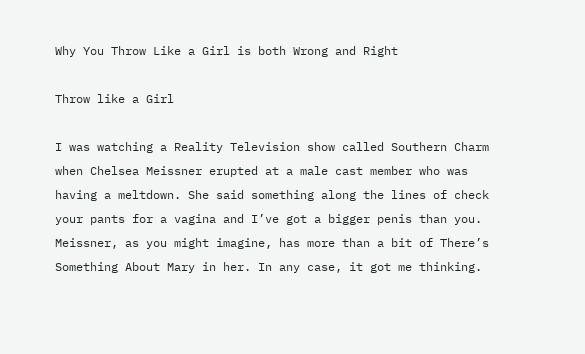Why You Throw Like a Girl is both Wrong and Right

Throw like a Girl

I was watching a Reality Television show called Southern Charm when Chelsea Meissner erupted at a male cast member who was having a meltdown. She said something along the lines of check your pants for a vagina and I’ve got a bigger penis than you. Meissner, as you might imagine, has more than a bit of There’s Something About Mary in her. In any case, it got me thinking.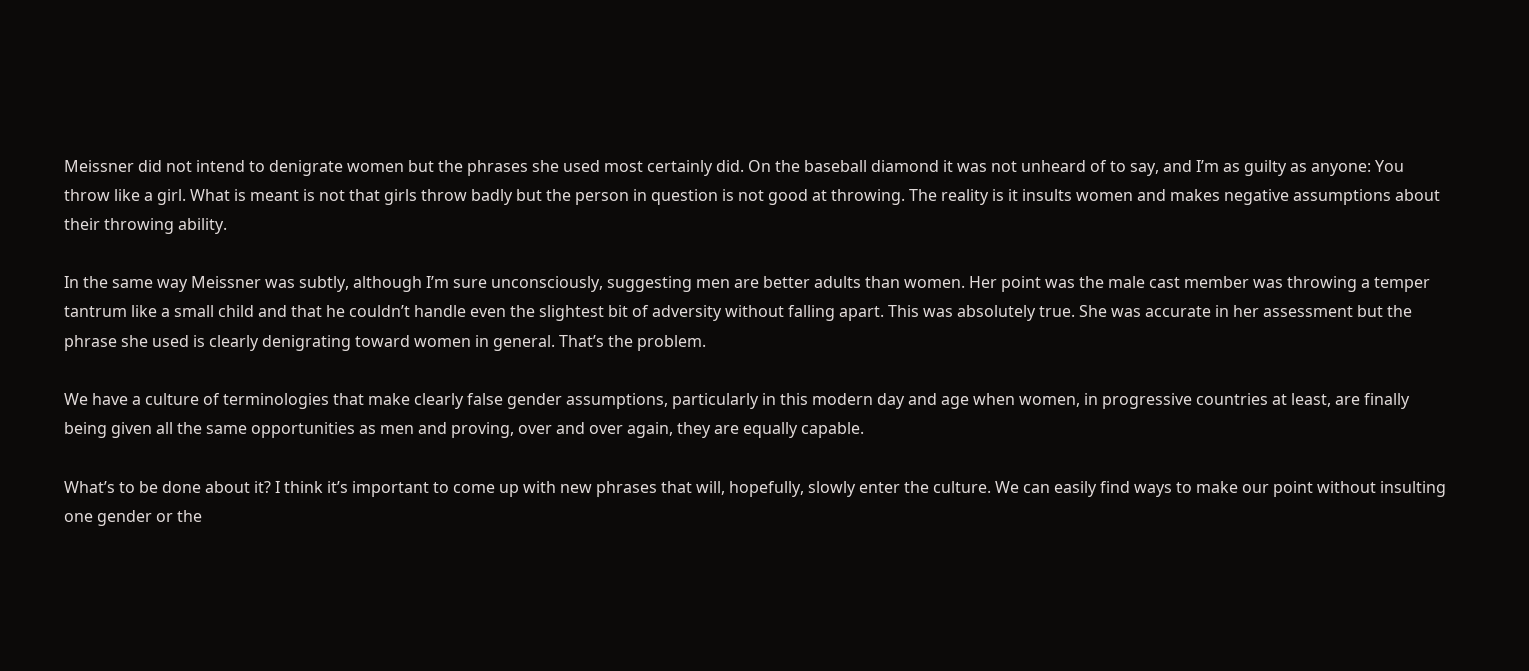Meissner did not intend to denigrate women but the phrases she used most certainly did. On the baseball diamond it was not unheard of to say, and I’m as guilty as anyone: You throw like a girl. What is meant is not that girls throw badly but the person in question is not good at throwing. The reality is it insults women and makes negative assumptions about their throwing ability.

In the same way Meissner was subtly, although I’m sure unconsciously, suggesting men are better adults than women. Her point was the male cast member was throwing a temper tantrum like a small child and that he couldn’t handle even the slightest bit of adversity without falling apart. This was absolutely true. She was accurate in her assessment but the phrase she used is clearly denigrating toward women in general. That’s the problem.

We have a culture of terminologies that make clearly false gender assumptions, particularly in this modern day and age when women, in progressive countries at least, are finally being given all the same opportunities as men and proving, over and over again, they are equally capable.

What’s to be done about it? I think it’s important to come up with new phrases that will, hopefully, slowly enter the culture. We can easily find ways to make our point without insulting one gender or the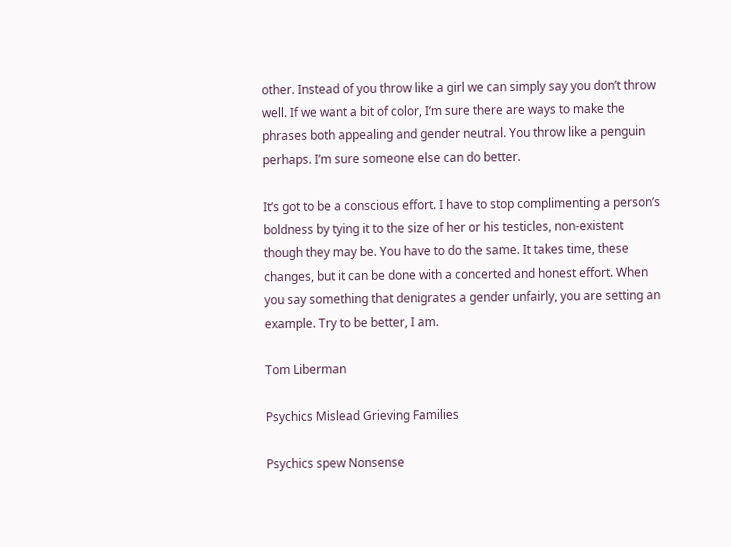other. Instead of you throw like a girl we can simply say you don’t throw well. If we want a bit of color, I’m sure there are ways to make the phrases both appealing and gender neutral. You throw like a penguin perhaps. I’m sure someone else can do better.

It’s got to be a conscious effort. I have to stop complimenting a person’s boldness by tying it to the size of her or his testicles, non-existent though they may be. You have to do the same. It takes time, these changes, but it can be done with a concerted and honest effort. When you say something that denigrates a gender unfairly, you are setting an example. Try to be better, I am.

Tom Liberman

Psychics Mislead Grieving Families

Psychics spew Nonsense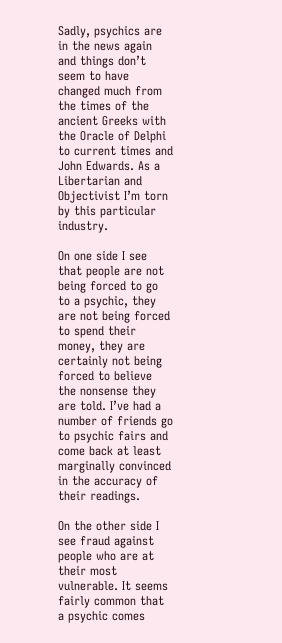Sadly, psychics are in the news again and things don’t seem to have changed much from the times of the ancient Greeks with the Oracle of Delphi to current times and  John Edwards. As a Libertarian and Objectivist I’m torn by this particular industry.

On one side I see that people are not being forced to go to a psychic, they are not being forced to spend their money, they are certainly not being forced to believe the nonsense they are told. I’ve had a number of friends go to psychic fairs and come back at least marginally convinced in the accuracy of their readings.

On the other side I see fraud against people who are at their most vulnerable. It seems fairly common that a psychic comes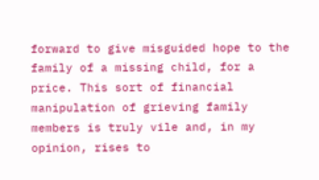forward to give misguided hope to the family of a missing child, for a price. This sort of financial manipulation of grieving family members is truly vile and, in my opinion, rises to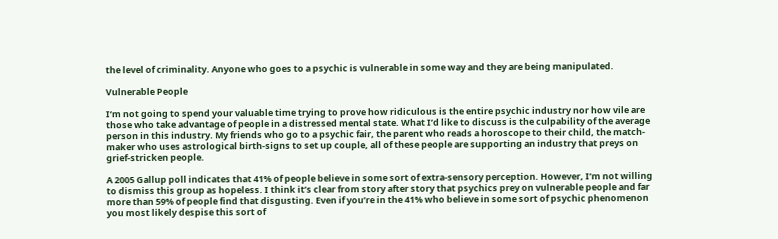the level of criminality. Anyone who goes to a psychic is vulnerable in some way and they are being manipulated.

Vulnerable People

I’m not going to spend your valuable time trying to prove how ridiculous is the entire psychic industry nor how vile are those who take advantage of people in a distressed mental state. What I’d like to discuss is the culpability of the average person in this industry. My friends who go to a psychic fair, the parent who reads a horoscope to their child, the match-maker who uses astrological birth-signs to set up couple, all of these people are supporting an industry that preys on grief-stricken people.

A 2005 Gallup poll indicates that 41% of people believe in some sort of extra-sensory perception. However, I’m not willing to dismiss this group as hopeless. I think it’s clear from story after story that psychics prey on vulnerable people and far more than 59% of people find that disgusting. Even if you’re in the 41% who believe in some sort of psychic phenomenon you most likely despise this sort of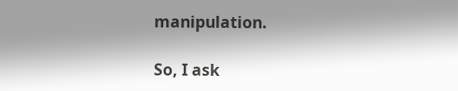manipulation.

So, I ask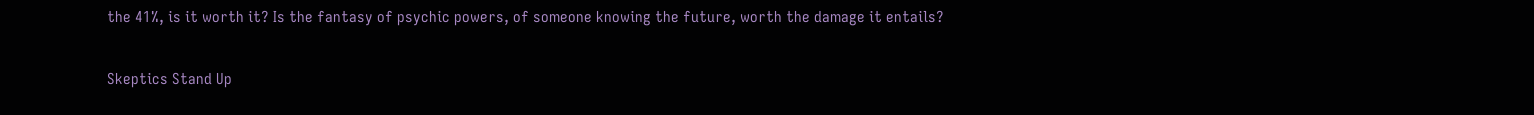the 41%, is it worth it? Is the fantasy of psychic powers, of someone knowing the future, worth the damage it entails?

Skeptics Stand Up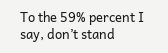To the 59% percent I say, don’t stand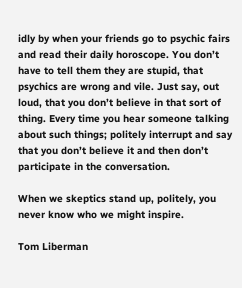idly by when your friends go to psychic fairs and read their daily horoscope. You don’t have to tell them they are stupid, that psychics are wrong and vile. Just say, out loud, that you don’t believe in that sort of thing. Every time you hear someone talking about such things; politely interrupt and say that you don’t believe it and then don’t participate in the conversation.

When we skeptics stand up, politely, you never know who we might inspire.

Tom Liberman